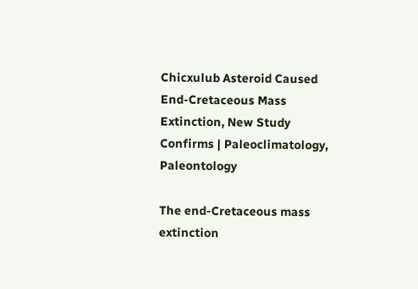Chicxulub Asteroid Caused End-Cretaceous Mass Extinction, New Study Confirms | Paleoclimatology, Paleontology

The end-Cretaceous mass extinction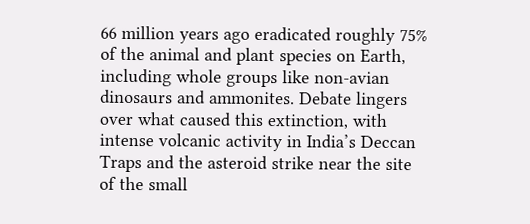66 million years ago eradicated roughly 75% of the animal and plant species on Earth, including whole groups like non-avian dinosaurs and ammonites. Debate lingers over what caused this extinction, with intense volcanic activity in India’s Deccan Traps and the asteroid strike near the site of the small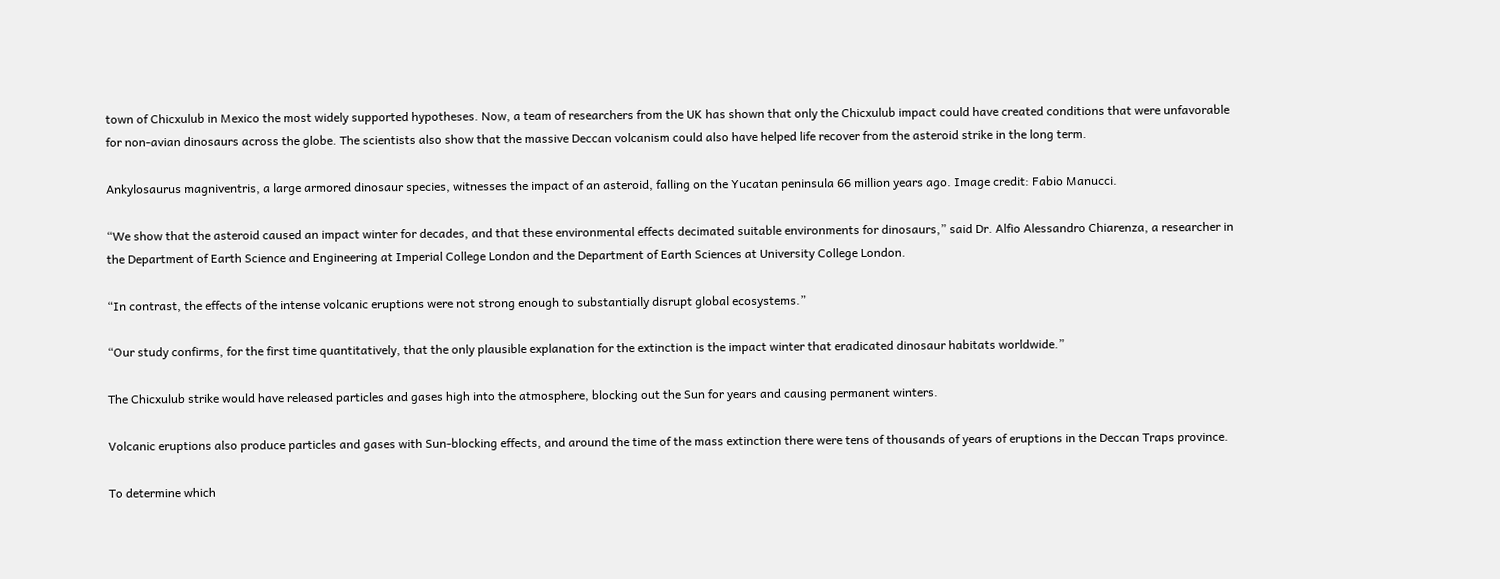town of Chicxulub in Mexico the most widely supported hypotheses. Now, a team of researchers from the UK has shown that only the Chicxulub impact could have created conditions that were unfavorable for non-avian dinosaurs across the globe. The scientists also show that the massive Deccan volcanism could also have helped life recover from the asteroid strike in the long term.

Ankylosaurus magniventris, a large armored dinosaur species, witnesses the impact of an asteroid, falling on the Yucatan peninsula 66 million years ago. Image credit: Fabio Manucci.

“We show that the asteroid caused an impact winter for decades, and that these environmental effects decimated suitable environments for dinosaurs,” said Dr. Alfio Alessandro Chiarenza, a researcher in the Department of Earth Science and Engineering at Imperial College London and the Department of Earth Sciences at University College London.

“In contrast, the effects of the intense volcanic eruptions were not strong enough to substantially disrupt global ecosystems.”

“Our study confirms, for the first time quantitatively, that the only plausible explanation for the extinction is the impact winter that eradicated dinosaur habitats worldwide.”

The Chicxulub strike would have released particles and gases high into the atmosphere, blocking out the Sun for years and causing permanent winters.

Volcanic eruptions also produce particles and gases with Sun-blocking effects, and around the time of the mass extinction there were tens of thousands of years of eruptions in the Deccan Traps province.

To determine which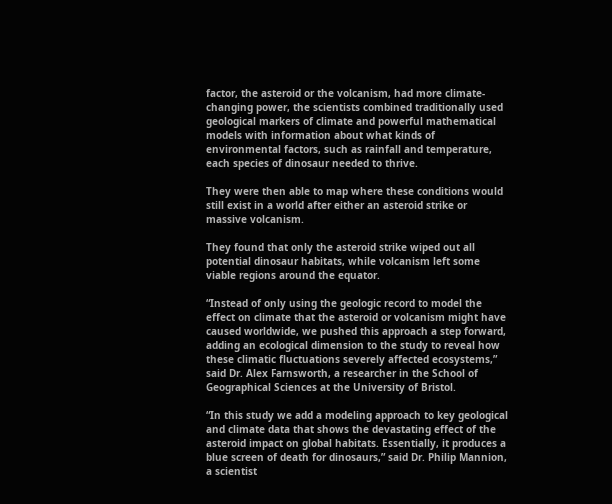factor, the asteroid or the volcanism, had more climate-changing power, the scientists combined traditionally used geological markers of climate and powerful mathematical models with information about what kinds of environmental factors, such as rainfall and temperature, each species of dinosaur needed to thrive.

They were then able to map where these conditions would still exist in a world after either an asteroid strike or massive volcanism.

They found that only the asteroid strike wiped out all potential dinosaur habitats, while volcanism left some viable regions around the equator.

“Instead of only using the geologic record to model the effect on climate that the asteroid or volcanism might have caused worldwide, we pushed this approach a step forward, adding an ecological dimension to the study to reveal how these climatic fluctuations severely affected ecosystems,” said Dr. Alex Farnsworth, a researcher in the School of Geographical Sciences at the University of Bristol.

“In this study we add a modeling approach to key geological and climate data that shows the devastating effect of the asteroid impact on global habitats. Essentially, it produces a blue screen of death for dinosaurs,” said Dr. Philip Mannion, a scientist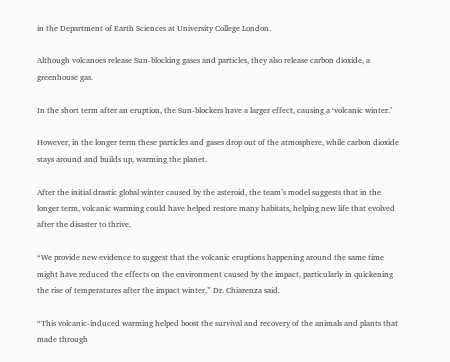in the Department of Earth Sciences at University College London.

Although volcanoes release Sun-blocking gases and particles, they also release carbon dioxide, a greenhouse gas.

In the short term after an eruption, the Sun-blockers have a larger effect, causing a ‘volcanic winter.’

However, in the longer term these particles and gases drop out of the atmosphere, while carbon dioxide stays around and builds up, warming the planet.

After the initial drastic global winter caused by the asteroid, the team’s model suggests that in the longer term, volcanic warming could have helped restore many habitats, helping new life that evolved after the disaster to thrive.

“We provide new evidence to suggest that the volcanic eruptions happening around the same time might have reduced the effects on the environment caused by the impact, particularly in quickening the rise of temperatures after the impact winter,” Dr. Chiarenza said.

“This volcanic-induced warming helped boost the survival and recovery of the animals and plants that made through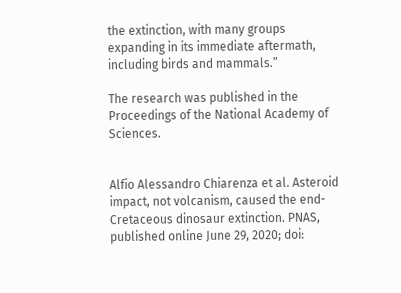the extinction, with many groups expanding in its immediate aftermath, including birds and mammals.”

The research was published in the Proceedings of the National Academy of Sciences.


Alfio Alessandro Chiarenza et al. Asteroid impact, not volcanism, caused the end-Cretaceous dinosaur extinction. PNAS, published online June 29, 2020; doi: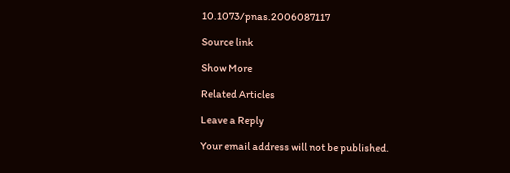10.1073/pnas.2006087117

Source link

Show More

Related Articles

Leave a Reply

Your email address will not be published.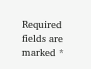Required fields are marked *